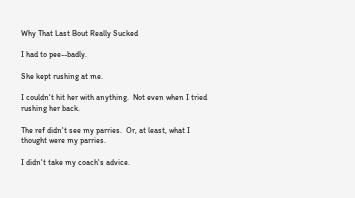Why That Last Bout Really Sucked

I had to pee--badly.

She kept rushing at me.

I couldn't hit her with anything.  Not even when I tried rushing her back.

The ref didn't see my parries.  Or, at least, what I thought were my parries.

I didn't take my coach's advice.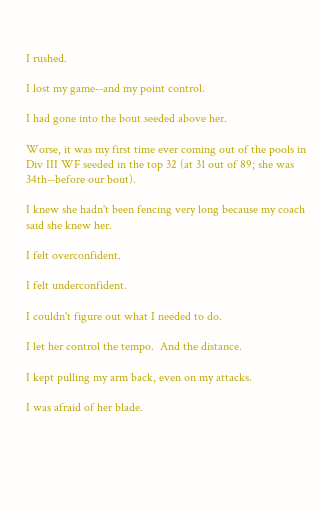I rushed.

I lost my game--and my point control.

I had gone into the bout seeded above her.

Worse, it was my first time ever coming out of the pools in Div III WF seeded in the top 32 (at 31 out of 89; she was 34th--before our bout).

I knew she hadn't been fencing very long because my coach said she knew her.

I felt overconfident.

I felt underconfident.

I couldn't figure out what I needed to do.

I let her control the tempo.  And the distance.

I kept pulling my arm back, even on my attacks.

I was afraid of her blade.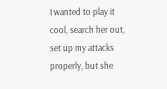I wanted to play it cool, search her out, set up my attacks properly, but she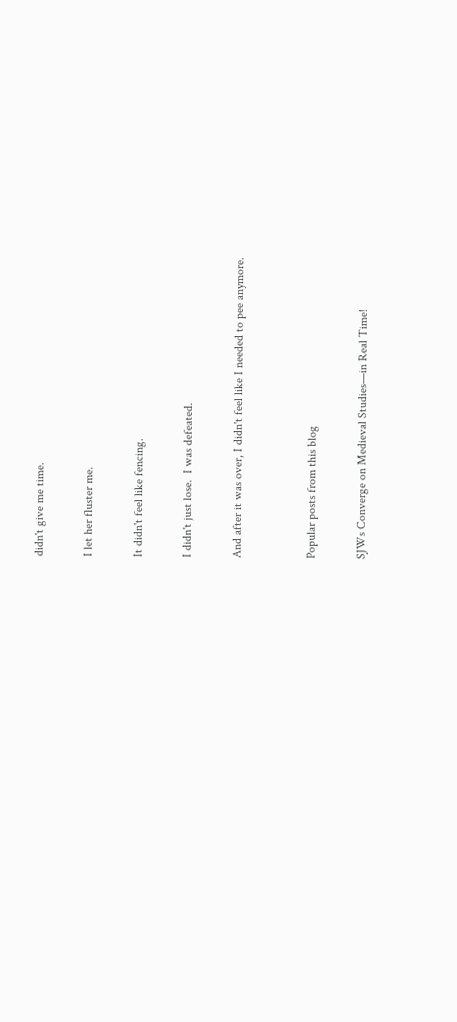didn't give me time.

I let her fluster me.

It didn't feel like fencing.

I didn't just lose.  I was defeated.

And after it was over, I didn't feel like I needed to pee anymore.


Popular posts from this blog

SJWs Converge on Medieval Studies—in Real Time!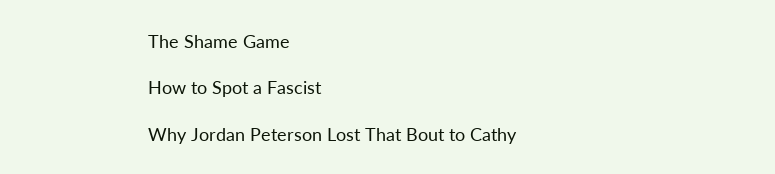The Shame Game

How to Spot a Fascist

Why Jordan Peterson Lost That Bout to Cathy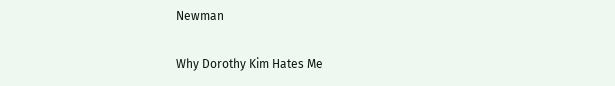Newman

Why Dorothy Kim Hates Me